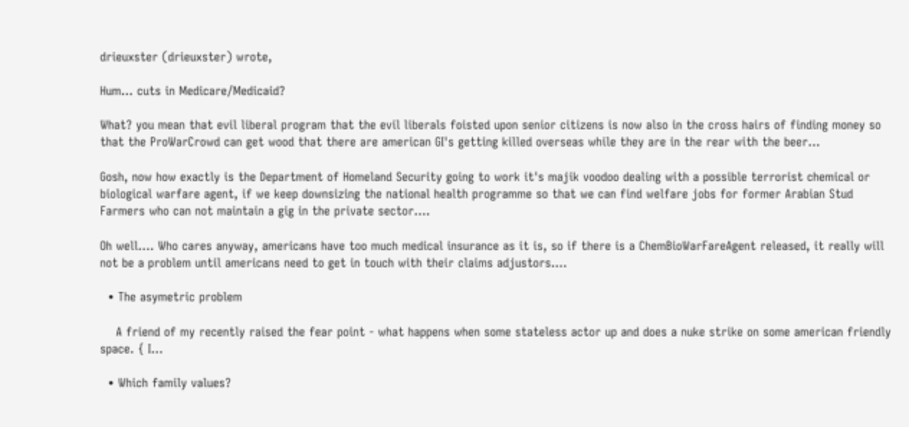drieuxster (drieuxster) wrote,

Hum... cuts in Medicare/Medicaid?

What? you mean that evil liberal program that the evil liberals foisted upon senior citizens is now also in the cross hairs of finding money so that the ProWarCrowd can get wood that there are american GI's getting killed overseas while they are in the rear with the beer...

Gosh, now how exactly is the Department of Homeland Security going to work it's majik voodoo dealing with a possible terrorist chemical or biological warfare agent, if we keep downsizing the national health programme so that we can find welfare jobs for former Arabian Stud Farmers who can not maintain a gig in the private sector....

Oh well.... Who cares anyway, americans have too much medical insurance as it is, so if there is a ChemBioWarFareAgent released, it really will not be a problem until americans need to get in touch with their claims adjustors....

  • The asymetric problem

    A friend of my recently raised the fear point - what happens when some stateless actor up and does a nuke strike on some american friendly space. { I…

  • Which family values?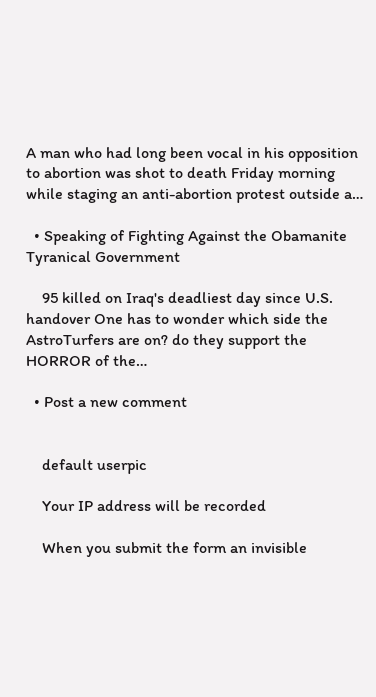A man who had long been vocal in his opposition to abortion was shot to death Friday morning while staging an anti-abortion protest outside a…

  • Speaking of Fighting Against the Obamanite Tyranical Government

    95 killed on Iraq's deadliest day since U.S. handover One has to wonder which side the AstroTurfers are on? do they support the HORROR of the…

  • Post a new comment


    default userpic

    Your IP address will be recorded

    When you submit the form an invisible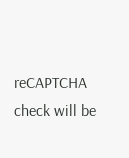reCAPTCHA check will be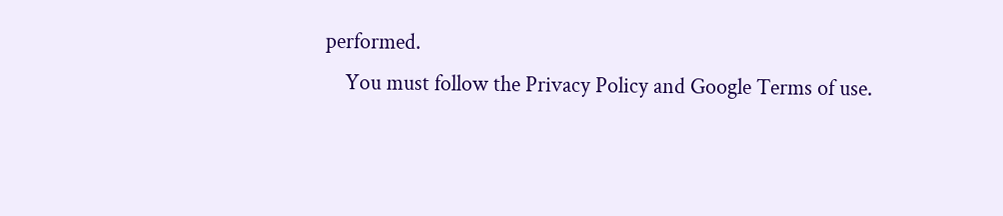performed.
    You must follow the Privacy Policy and Google Terms of use.